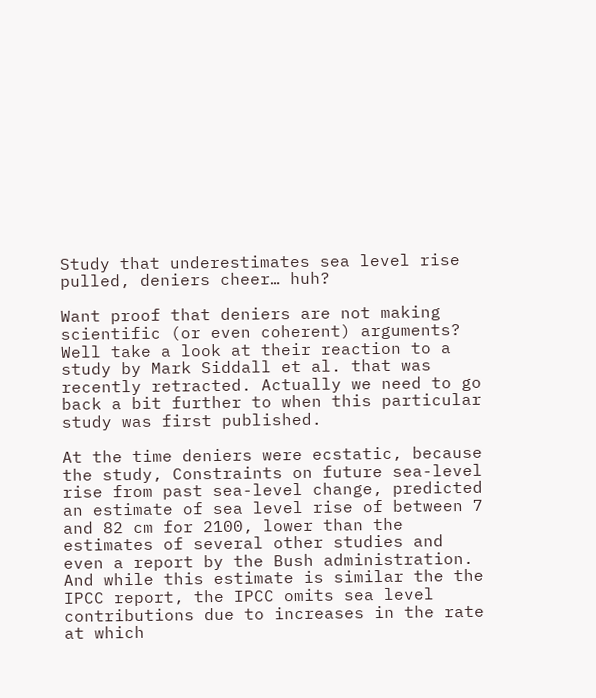Study that underestimates sea level rise pulled, deniers cheer… huh?

Want proof that deniers are not making scientific (or even coherent) arguments? Well take a look at their reaction to a study by Mark Siddall et al. that was recently retracted. Actually we need to go back a bit further to when this particular study was first published.

At the time deniers were ecstatic, because the study, Constraints on future sea-level rise from past sea-level change, predicted an estimate of sea level rise of between 7 and 82 cm for 2100, lower than the estimates of several other studies and even a report by the Bush administration. And while this estimate is similar the the IPCC report, the IPCC omits sea level contributions due to increases in the rate at which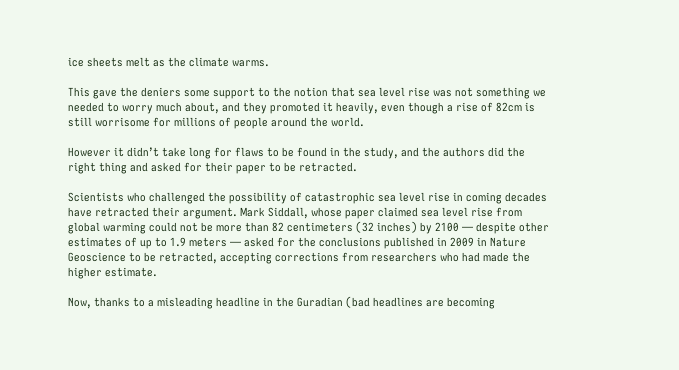ice sheets melt as the climate warms.

This gave the deniers some support to the notion that sea level rise was not something we needed to worry much about, and they promoted it heavily, even though a rise of 82cm is still worrisome for millions of people around the world.

However it didn’t take long for flaws to be found in the study, and the authors did the right thing and asked for their paper to be retracted.

Scientists who challenged the possibility of catastrophic sea level rise in coming decades have retracted their argument. Mark Siddall, whose paper claimed sea level rise from global warming could not be more than 82 centimeters (32 inches) by 2100 — despite other estimates of up to 1.9 meters — asked for the conclusions published in 2009 in Nature Geoscience to be retracted, accepting corrections from researchers who had made the higher estimate.

Now, thanks to a misleading headline in the Guradian (bad headlines are becoming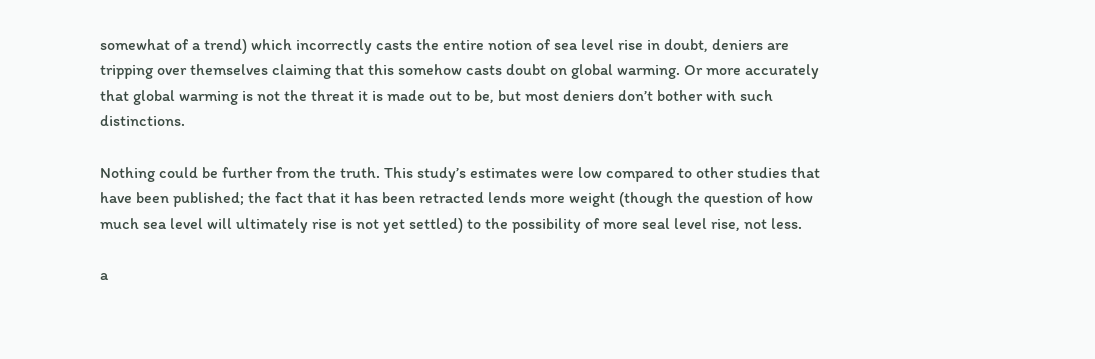somewhat of a trend) which incorrectly casts the entire notion of sea level rise in doubt, deniers are tripping over themselves claiming that this somehow casts doubt on global warming. Or more accurately that global warming is not the threat it is made out to be, but most deniers don’t bother with such distinctions.

Nothing could be further from the truth. This study’s estimates were low compared to other studies that have been published; the fact that it has been retracted lends more weight (though the question of how much sea level will ultimately rise is not yet settled) to the possibility of more seal level rise, not less.

a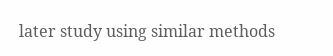later study using similar methods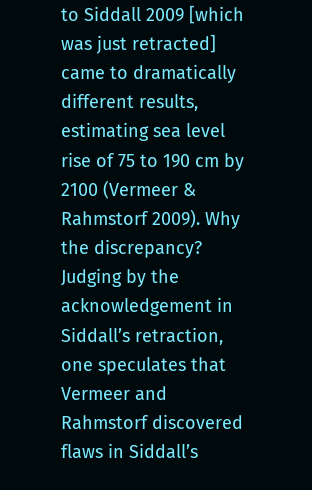to Siddall 2009 [which was just retracted] came to dramatically different results, estimating sea level rise of 75 to 190 cm by 2100 (Vermeer & Rahmstorf 2009). Why the discrepancy? Judging by the acknowledgement in Siddall’s retraction, one speculates that Vermeer and Rahmstorf discovered flaws in Siddall’s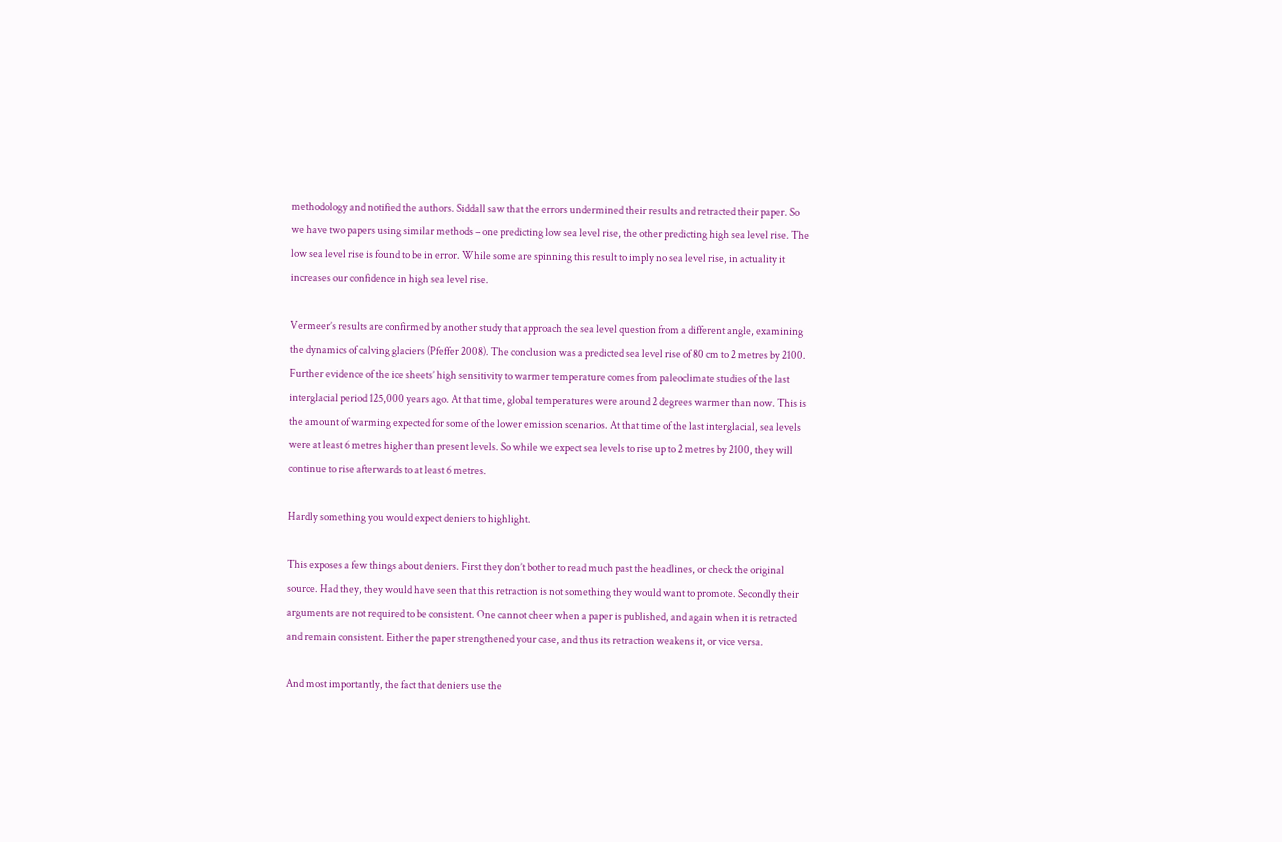methodology and notified the authors. Siddall saw that the errors undermined their results and retracted their paper. So we have two papers using similar methods – one predicting low sea level rise, the other predicting high sea level rise. The low sea level rise is found to be in error. While some are spinning this result to imply no sea level rise, in actuality it increases our confidence in high sea level rise.

Vermeer’s results are confirmed by another study that approach the sea level question from a different angle, examining the dynamics of calving glaciers (Pfeffer 2008). The conclusion was a predicted sea level rise of 80 cm to 2 metres by 2100. Further evidence of the ice sheets’ high sensitivity to warmer temperature comes from paleoclimate studies of the last interglacial period 125,000 years ago. At that time, global temperatures were around 2 degrees warmer than now. This is the amount of warming expected for some of the lower emission scenarios. At that time of the last interglacial, sea levels were at least 6 metres higher than present levels. So while we expect sea levels to rise up to 2 metres by 2100, they will continue to rise afterwards to at least 6 metres.

Hardly something you would expect deniers to highlight.

This exposes a few things about deniers. First they don’t bother to read much past the headlines, or check the original source. Had they, they would have seen that this retraction is not something they would want to promote. Secondly their arguments are not required to be consistent. One cannot cheer when a paper is published, and again when it is retracted and remain consistent. Either the paper strengthened your case, and thus its retraction weakens it, or vice versa.

And most importantly, the fact that deniers use the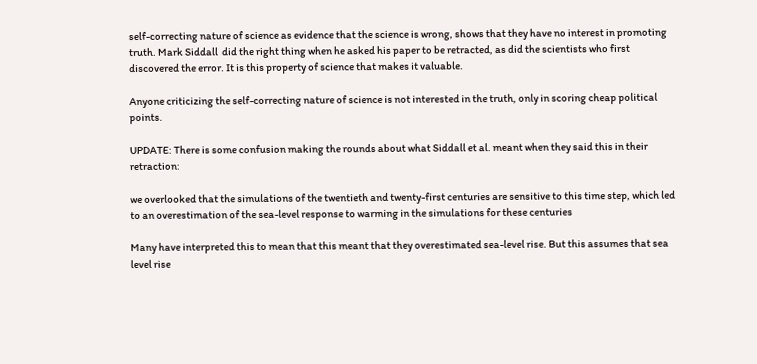self-correcting nature of science as evidence that the science is wrong, shows that they have no interest in promoting truth. Mark Siddall  did the right thing when he asked his paper to be retracted, as did the scientists who first discovered the error. It is this property of science that makes it valuable.

Anyone criticizing the self-correcting nature of science is not interested in the truth, only in scoring cheap political points.

UPDATE: There is some confusion making the rounds about what Siddall et al. meant when they said this in their retraction:

we overlooked that the simulations of the twentieth and twenty-first centuries are sensitive to this time step, which led to an overestimation of the sea-level response to warming in the simulations for these centuries

Many have interpreted this to mean that this meant that they overestimated sea-level rise. But this assumes that sea level rise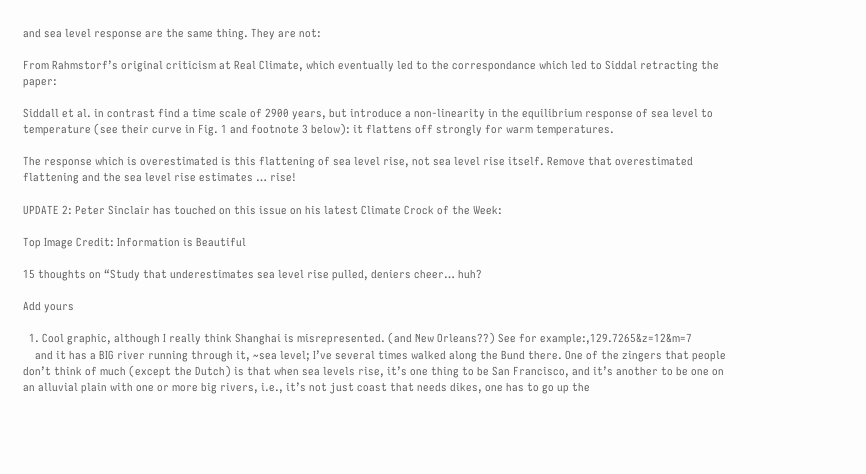and sea level response are the same thing. They are not:

From Rahmstorf’s original criticism at Real Climate, which eventually led to the correspondance which led to Siddal retracting the paper:

Siddall et al. in contrast find a time scale of 2900 years, but introduce a non-linearity in the equilibrium response of sea level to temperature (see their curve in Fig. 1 and footnote 3 below): it flattens off strongly for warm temperatures.

The response which is overestimated is this flattening of sea level rise, not sea level rise itself. Remove that overestimated flattening and the sea level rise estimates … rise!

UPDATE 2: Peter Sinclair has touched on this issue on his latest Climate Crock of the Week:

Top Image Credit: Information is Beautiful

15 thoughts on “Study that underestimates sea level rise pulled, deniers cheer… huh?

Add yours

  1. Cool graphic, although I really think Shanghai is misrepresented. (and New Orleans??) See for example:,129.7265&z=12&m=7
    and it has a BIG river running through it, ~sea level; I’ve several times walked along the Bund there. One of the zingers that people don’t think of much (except the Dutch) is that when sea levels rise, it’s one thing to be San Francisco, and it’s another to be one on an alluvial plain with one or more big rivers, i.e., it’s not just coast that needs dikes, one has to go up the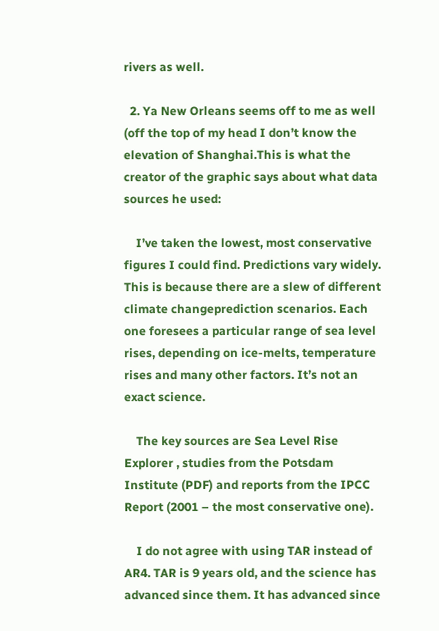rivers as well.

  2. Ya New Orleans seems off to me as well (off the top of my head I don’t know the elevation of Shanghai.This is what the creator of the graphic says about what data sources he used:

    I’ve taken the lowest, most conservative figures I could find. Predictions vary widely. This is because there are a slew of different climate changeprediction scenarios. Each one foresees a particular range of sea level rises, depending on ice-melts, temperature rises and many other factors. It’s not an exact science.

    The key sources are Sea Level Rise Explorer , studies from the Potsdam Institute (PDF) and reports from the IPCC Report (2001 – the most conservative one).

    I do not agree with using TAR instead of AR4. TAR is 9 years old, and the science has advanced since them. It has advanced since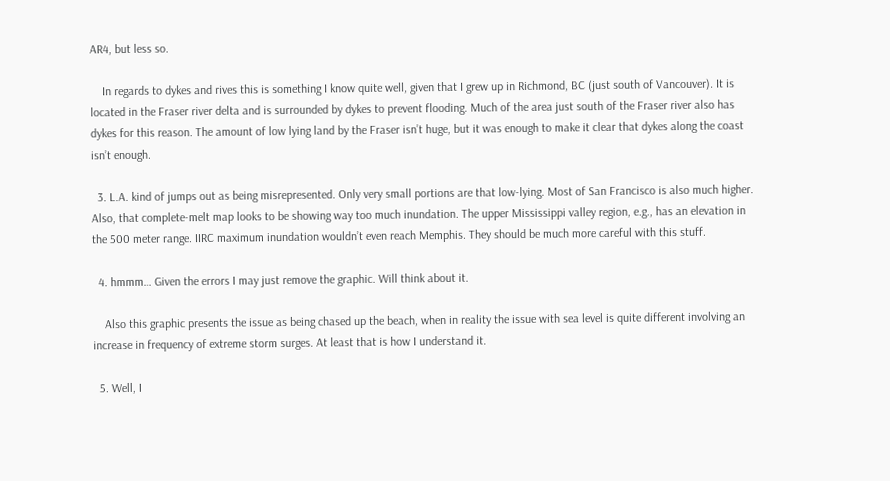AR4, but less so.

    In regards to dykes and rives this is something I know quite well, given that I grew up in Richmond, BC (just south of Vancouver). It is located in the Fraser river delta and is surrounded by dykes to prevent flooding. Much of the area just south of the Fraser river also has dykes for this reason. The amount of low lying land by the Fraser isn’t huge, but it was enough to make it clear that dykes along the coast isn’t enough.

  3. L.A. kind of jumps out as being misrepresented. Only very small portions are that low-lying. Most of San Francisco is also much higher. Also, that complete-melt map looks to be showing way too much inundation. The upper Mississippi valley region, e.g., has an elevation in the 500 meter range. IIRC maximum inundation wouldn’t even reach Memphis. They should be much more careful with this stuff.

  4. hmmm… Given the errors I may just remove the graphic. Will think about it.

    Also this graphic presents the issue as being chased up the beach, when in reality the issue with sea level is quite different involving an increase in frequency of extreme storm surges. At least that is how I understand it.

  5. Well, I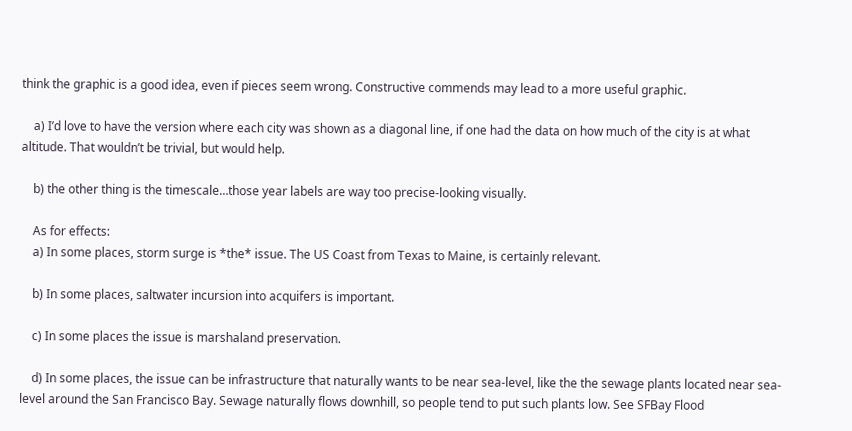think the graphic is a good idea, even if pieces seem wrong. Constructive commends may lead to a more useful graphic.

    a) I’d love to have the version where each city was shown as a diagonal line, if one had the data on how much of the city is at what altitude. That wouldn’t be trivial, but would help.

    b) the other thing is the timescale…those year labels are way too precise-looking visually.

    As for effects:
    a) In some places, storm surge is *the* issue. The US Coast from Texas to Maine, is certainly relevant.

    b) In some places, saltwater incursion into acquifers is important.

    c) In some places the issue is marshaland preservation.

    d) In some places, the issue can be infrastructure that naturally wants to be near sea-level, like the the sewage plants located near sea-level around the San Francisco Bay. Sewage naturally flows downhill, so people tend to put such plants low. See SFBay Flood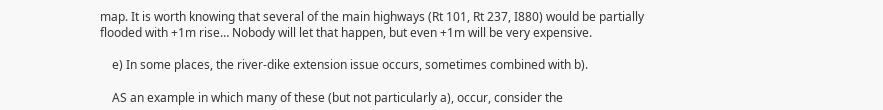map. It is worth knowing that several of the main highways (Rt 101, Rt 237, I880) would be partially flooded with +1m rise… Nobody will let that happen, but even +1m will be very expensive.

    e) In some places, the river-dike extension issue occurs, sometimes combined with b).

    AS an example in which many of these (but not particularly a), occur, consider the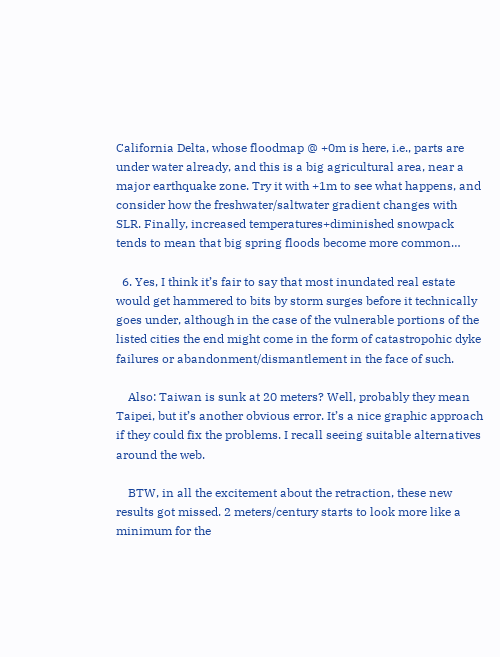California Delta, whose floodmap @ +0m is here, i.e., parts are under water already, and this is a big agricultural area, near a major earthquake zone. Try it with +1m to see what happens, and consider how the freshwater/saltwater gradient changes with SLR. Finally, increased temperatures+diminished snowpack tends to mean that big spring floods become more common…

  6. Yes, I think it’s fair to say that most inundated real estate would get hammered to bits by storm surges before it technically goes under, although in the case of the vulnerable portions of the listed cities the end might come in the form of catastropohic dyke failures or abandonment/dismantlement in the face of such.

    Also: Taiwan is sunk at 20 meters? Well, probably they mean Taipei, but it’s another obvious error. It’s a nice graphic approach if they could fix the problems. I recall seeing suitable alternatives around the web.

    BTW, in all the excitement about the retraction, these new results got missed. 2 meters/century starts to look more like a minimum for the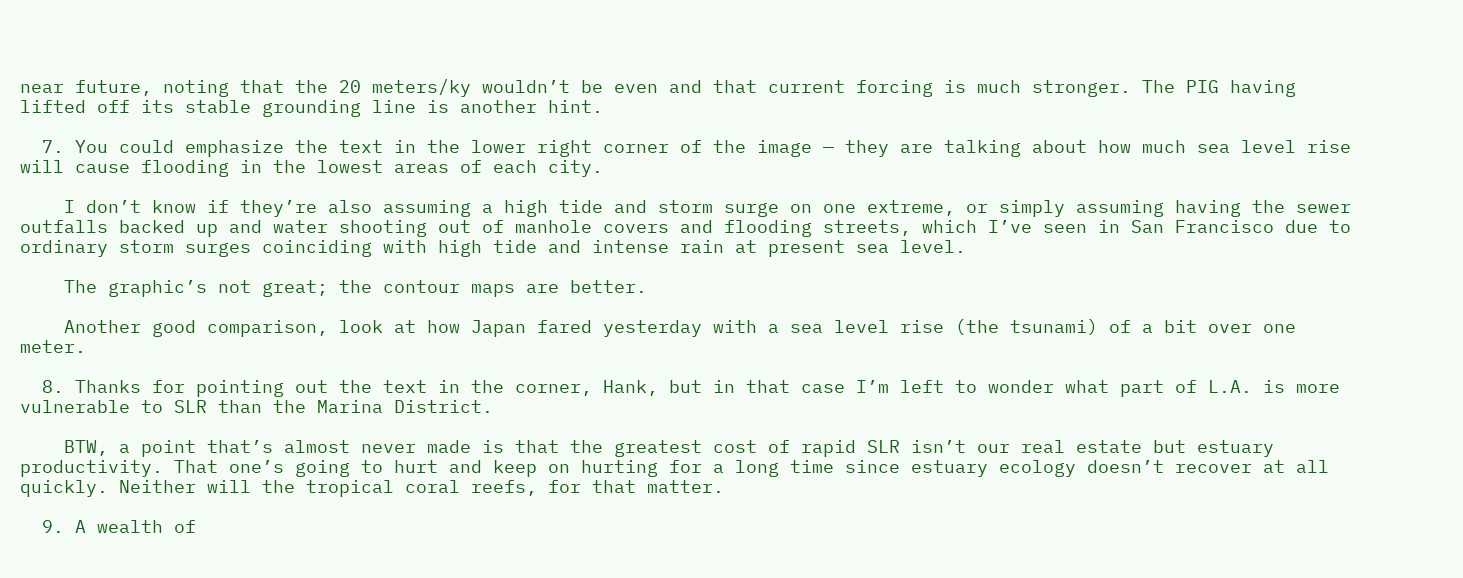near future, noting that the 20 meters/ky wouldn’t be even and that current forcing is much stronger. The PIG having lifted off its stable grounding line is another hint.

  7. You could emphasize the text in the lower right corner of the image — they are talking about how much sea level rise will cause flooding in the lowest areas of each city.

    I don’t know if they’re also assuming a high tide and storm surge on one extreme, or simply assuming having the sewer outfalls backed up and water shooting out of manhole covers and flooding streets, which I’ve seen in San Francisco due to ordinary storm surges coinciding with high tide and intense rain at present sea level.

    The graphic’s not great; the contour maps are better.

    Another good comparison, look at how Japan fared yesterday with a sea level rise (the tsunami) of a bit over one meter.

  8. Thanks for pointing out the text in the corner, Hank, but in that case I’m left to wonder what part of L.A. is more vulnerable to SLR than the Marina District.

    BTW, a point that’s almost never made is that the greatest cost of rapid SLR isn’t our real estate but estuary productivity. That one’s going to hurt and keep on hurting for a long time since estuary ecology doesn’t recover at all quickly. Neither will the tropical coral reefs, for that matter.

  9. A wealth of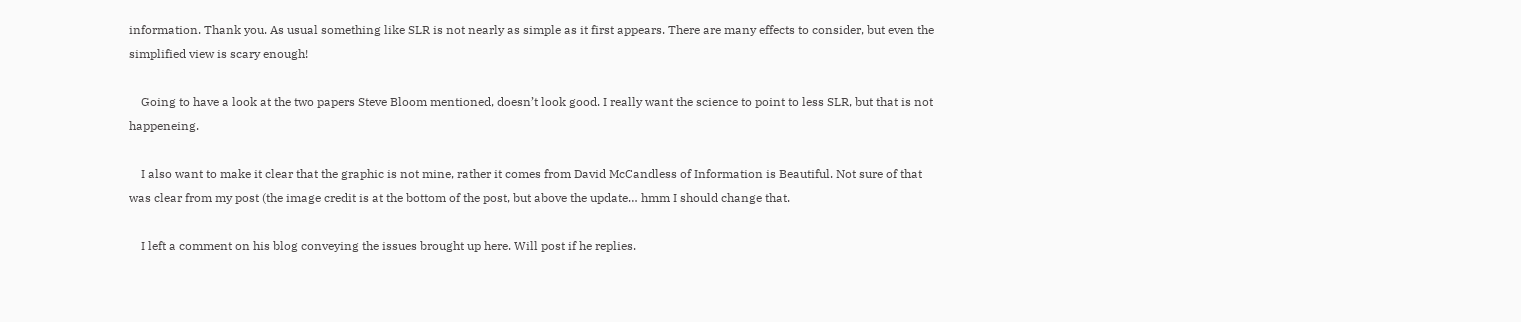information. Thank you. As usual something like SLR is not nearly as simple as it first appears. There are many effects to consider, but even the simplified view is scary enough!

    Going to have a look at the two papers Steve Bloom mentioned, doesn’t look good. I really want the science to point to less SLR, but that is not happeneing.

    I also want to make it clear that the graphic is not mine, rather it comes from David McCandless of Information is Beautiful. Not sure of that was clear from my post (the image credit is at the bottom of the post, but above the update… hmm I should change that.

    I left a comment on his blog conveying the issues brought up here. Will post if he replies.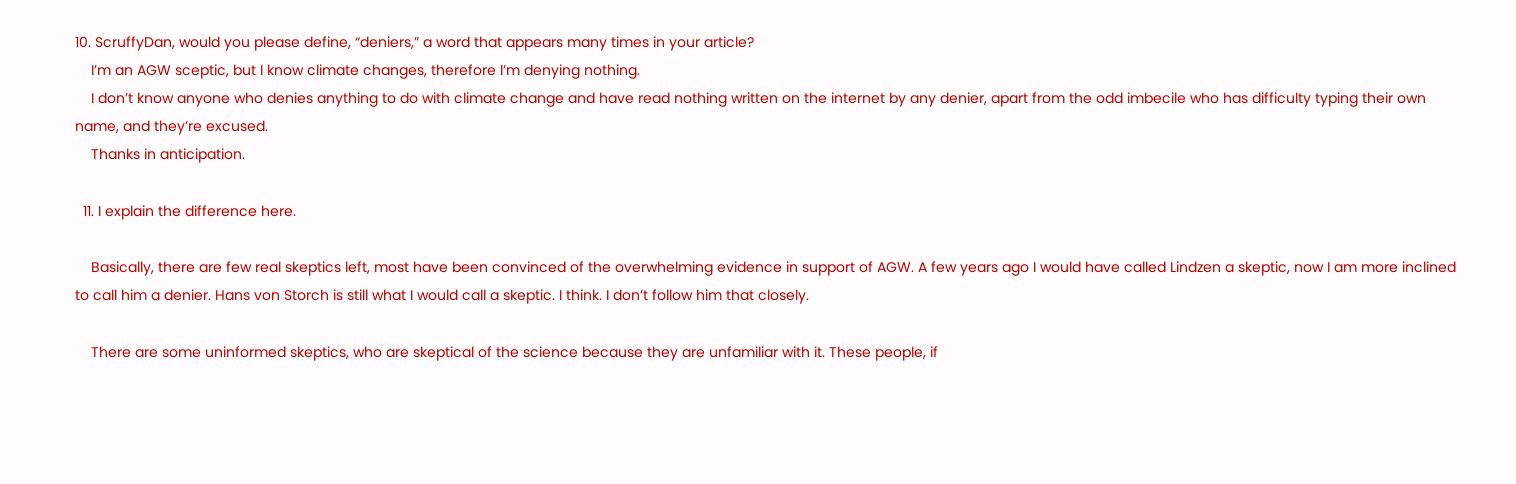10. ScruffyDan, would you please define, “deniers,” a word that appears many times in your article?
    I’m an AGW sceptic, but I know climate changes, therefore I’m denying nothing.
    I don’t know anyone who denies anything to do with climate change and have read nothing written on the internet by any denier, apart from the odd imbecile who has difficulty typing their own name, and they’re excused.
    Thanks in anticipation.

  11. I explain the difference here.

    Basically, there are few real skeptics left, most have been convinced of the overwhelming evidence in support of AGW. A few years ago I would have called Lindzen a skeptic, now I am more inclined to call him a denier. Hans von Storch is still what I would call a skeptic. I think. I don’t follow him that closely.

    There are some uninformed skeptics, who are skeptical of the science because they are unfamiliar with it. These people, if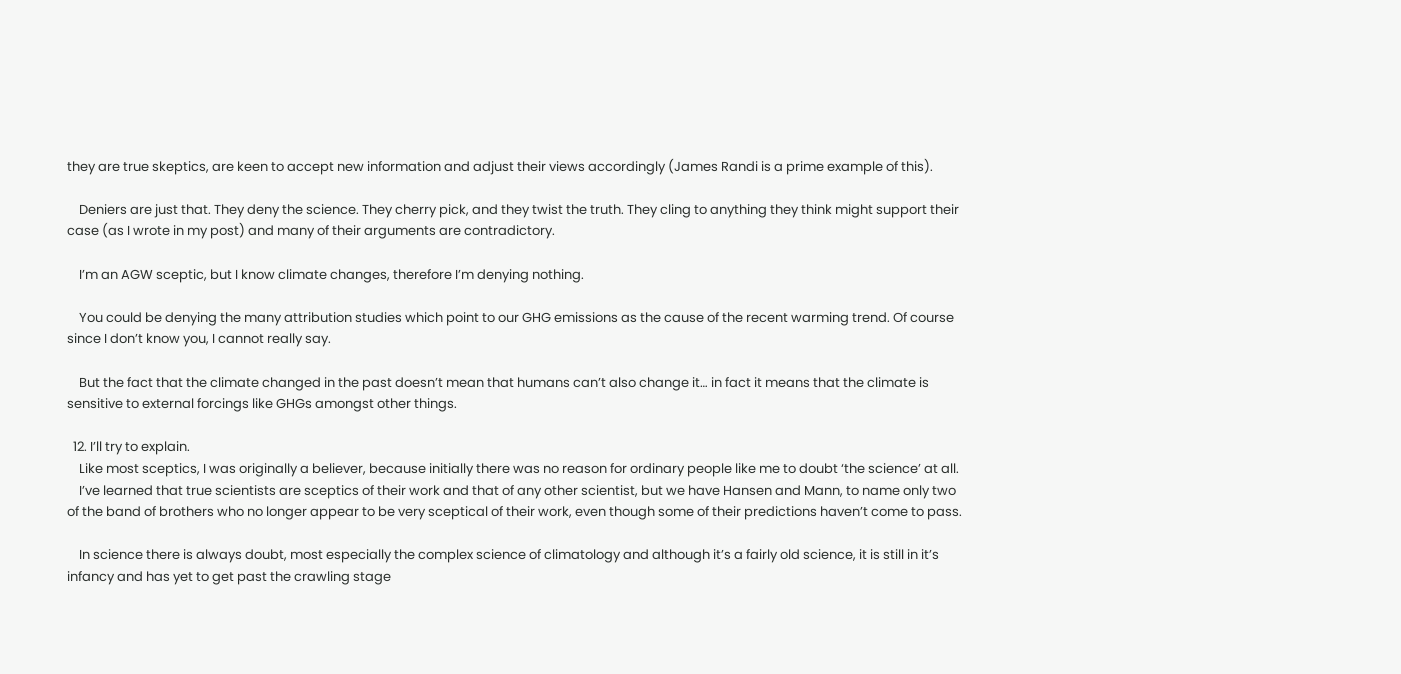they are true skeptics, are keen to accept new information and adjust their views accordingly (James Randi is a prime example of this).

    Deniers are just that. They deny the science. They cherry pick, and they twist the truth. They cling to anything they think might support their case (as I wrote in my post) and many of their arguments are contradictory.

    I’m an AGW sceptic, but I know climate changes, therefore I’m denying nothing.

    You could be denying the many attribution studies which point to our GHG emissions as the cause of the recent warming trend. Of course since I don’t know you, I cannot really say.

    But the fact that the climate changed in the past doesn’t mean that humans can’t also change it… in fact it means that the climate is sensitive to external forcings like GHGs amongst other things.

  12. I’ll try to explain.
    Like most sceptics, I was originally a believer, because initially there was no reason for ordinary people like me to doubt ‘the science’ at all.
    I’ve learned that true scientists are sceptics of their work and that of any other scientist, but we have Hansen and Mann, to name only two of the band of brothers who no longer appear to be very sceptical of their work, even though some of their predictions haven’t come to pass.

    In science there is always doubt, most especially the complex science of climatology and although it’s a fairly old science, it is still in it’s infancy and has yet to get past the crawling stage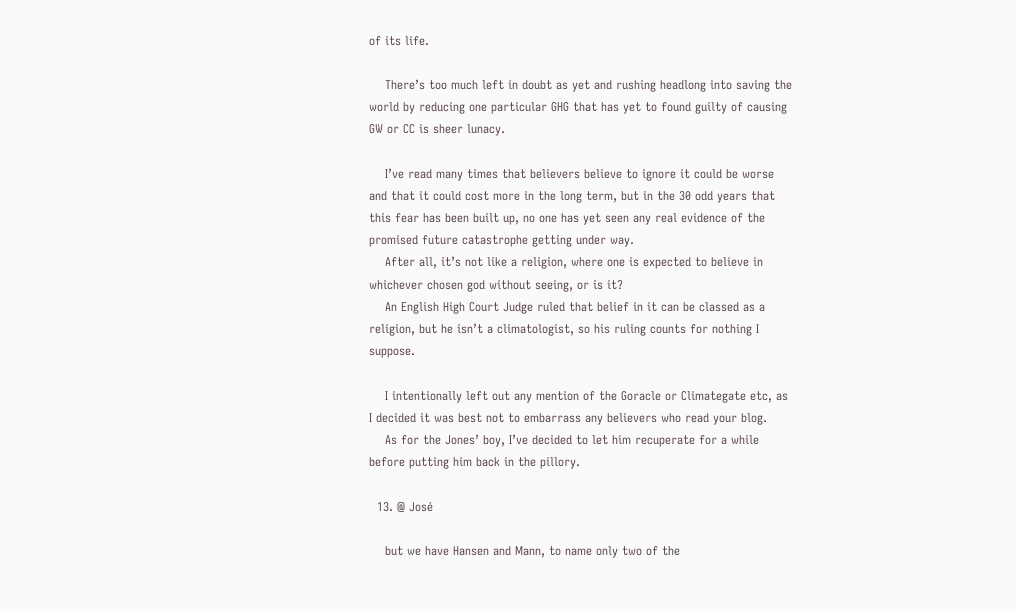of its life.

    There’s too much left in doubt as yet and rushing headlong into saving the world by reducing one particular GHG that has yet to found guilty of causing GW or CC is sheer lunacy.

    I’ve read many times that believers believe to ignore it could be worse and that it could cost more in the long term, but in the 30 odd years that this fear has been built up, no one has yet seen any real evidence of the promised future catastrophe getting under way.
    After all, it’s not like a religion, where one is expected to believe in whichever chosen god without seeing, or is it?
    An English High Court Judge ruled that belief in it can be classed as a religion, but he isn’t a climatologist, so his ruling counts for nothing I suppose.

    I intentionally left out any mention of the Goracle or Climategate etc, as I decided it was best not to embarrass any believers who read your blog.
    As for the Jones’ boy, I’ve decided to let him recuperate for a while before putting him back in the pillory.

  13. @ José

    but we have Hansen and Mann, to name only two of the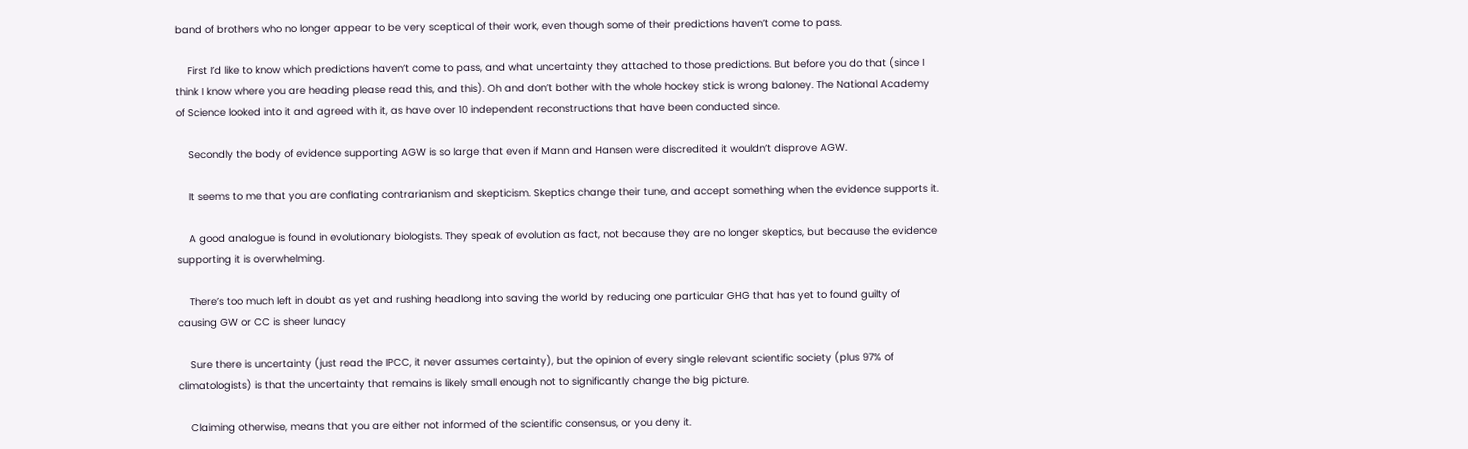band of brothers who no longer appear to be very sceptical of their work, even though some of their predictions haven’t come to pass.

    First I’d like to know which predictions haven’t come to pass, and what uncertainty they attached to those predictions. But before you do that (since I think I know where you are heading please read this, and this). Oh and don’t bother with the whole hockey stick is wrong baloney. The National Academy of Science looked into it and agreed with it, as have over 10 independent reconstructions that have been conducted since.

    Secondly the body of evidence supporting AGW is so large that even if Mann and Hansen were discredited it wouldn’t disprove AGW.

    It seems to me that you are conflating contrarianism and skepticism. Skeptics change their tune, and accept something when the evidence supports it.

    A good analogue is found in evolutionary biologists. They speak of evolution as fact, not because they are no longer skeptics, but because the evidence supporting it is overwhelming.

    There’s too much left in doubt as yet and rushing headlong into saving the world by reducing one particular GHG that has yet to found guilty of causing GW or CC is sheer lunacy

    Sure there is uncertainty (just read the IPCC, it never assumes certainty), but the opinion of every single relevant scientific society (plus 97% of climatologists) is that the uncertainty that remains is likely small enough not to significantly change the big picture.

    Claiming otherwise, means that you are either not informed of the scientific consensus, or you deny it.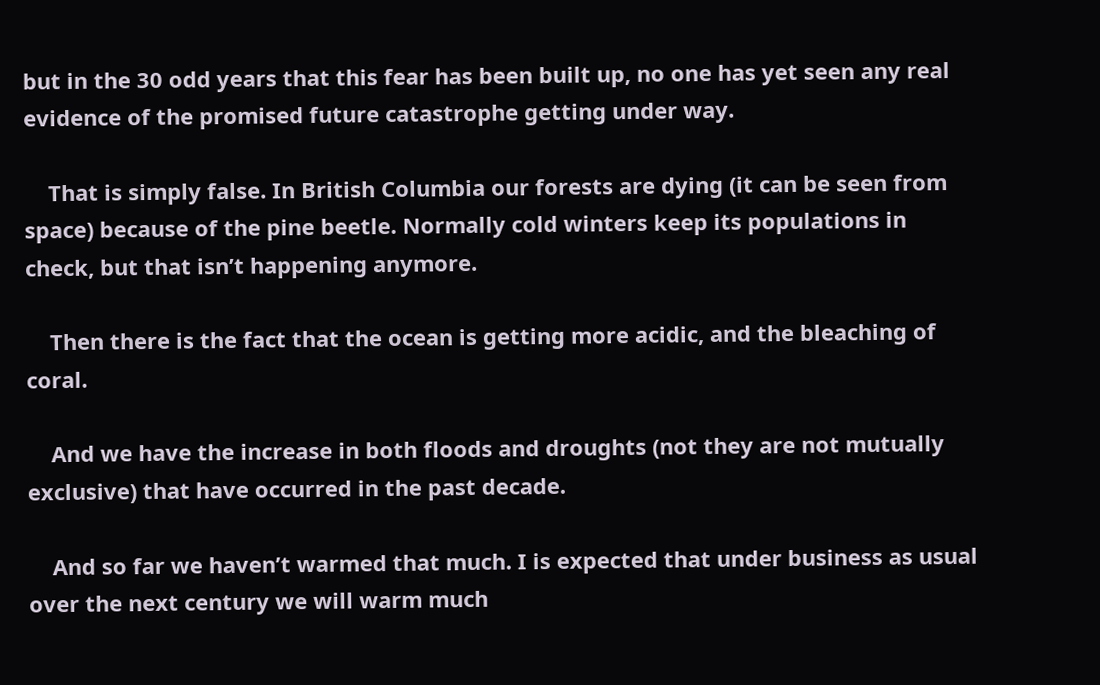but in the 30 odd years that this fear has been built up, no one has yet seen any real evidence of the promised future catastrophe getting under way.

    That is simply false. In British Columbia our forests are dying (it can be seen from space) because of the pine beetle. Normally cold winters keep its populations in check, but that isn’t happening anymore.

    Then there is the fact that the ocean is getting more acidic, and the bleaching of coral.

    And we have the increase in both floods and droughts (not they are not mutually exclusive) that have occurred in the past decade.

    And so far we haven’t warmed that much. I is expected that under business as usual over the next century we will warm much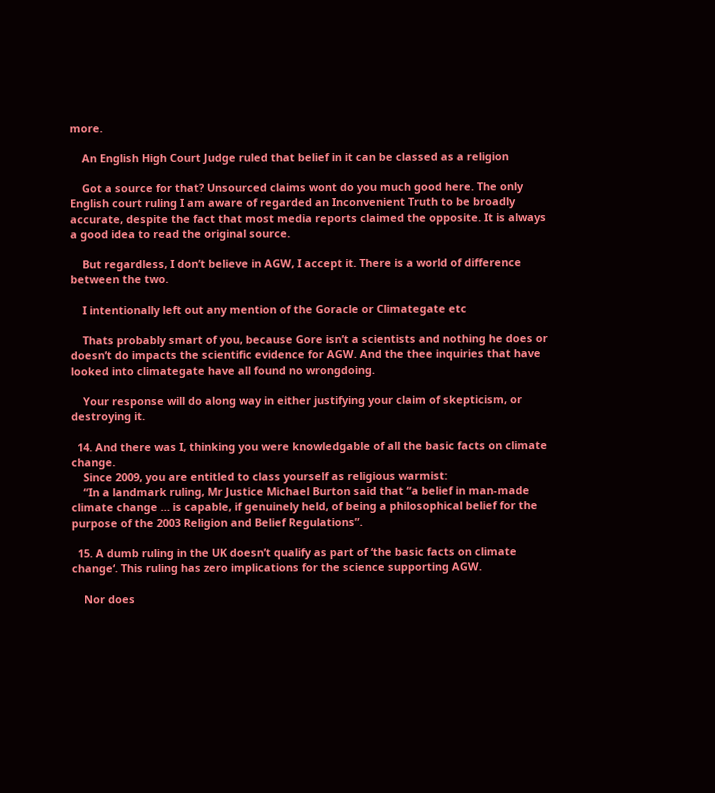more.

    An English High Court Judge ruled that belief in it can be classed as a religion

    Got a source for that? Unsourced claims wont do you much good here. The only English court ruling I am aware of regarded an Inconvenient Truth to be broadly accurate, despite the fact that most media reports claimed the opposite. It is always a good idea to read the original source.

    But regardless, I don’t believe in AGW, I accept it. There is a world of difference between the two.

    I intentionally left out any mention of the Goracle or Climategate etc

    Thats probably smart of you, because Gore isn’t a scientists and nothing he does or doesn’t do impacts the scientific evidence for AGW. And the thee inquiries that have looked into climategate have all found no wrongdoing.

    Your response will do along way in either justifying your claim of skepticism, or destroying it.

  14. And there was I, thinking you were knowledgable of all the basic facts on climate change.
    Since 2009, you are entitled to class yourself as religious warmist:
    “In a landmark ruling, Mr Justice Michael Burton said that “a belief in man-made climate change … is capable, if genuinely held, of being a philosophical belief for the purpose of the 2003 Religion and Belief Regulations”.

  15. A dumb ruling in the UK doesn’t qualify as part of ‘the basic facts on climate change‘. This ruling has zero implications for the science supporting AGW.

    Nor does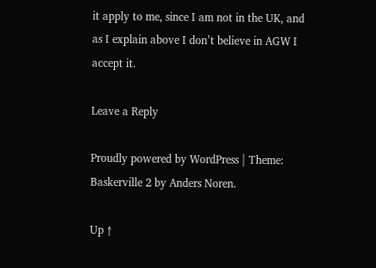it apply to me, since I am not in the UK, and as I explain above I don’t believe in AGW I accept it.

Leave a Reply

Proudly powered by WordPress | Theme: Baskerville 2 by Anders Noren.

Up ↑